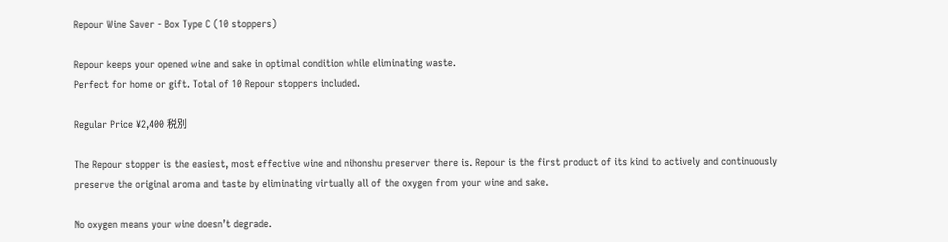Repour Wine Saver - Box Type C (10 stoppers)

Repour keeps your opened wine and sake in optimal condition while eliminating waste.
Perfect for home or gift. Total of 10 Repour stoppers included.

Regular Price ¥2,400 税別

The Repour stopper is the easiest, most effective wine and nihonshu preserver there is. Repour is the first product of its kind to actively and continuously preserve the original aroma and taste by eliminating virtually all of the oxygen from your wine and sake.

No oxygen means your wine doesn’t degrade.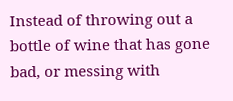Instead of throwing out a bottle of wine that has gone bad, or messing with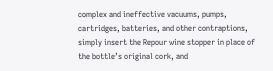complex and ineffective vacuums, pumps, cartridges, batteries, and other contraptions, simply insert the Repour wine stopper in place of the bottle’s original cork, and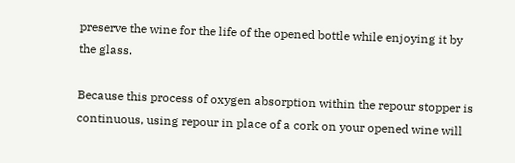preserve the wine for the life of the opened bottle while enjoying it by the glass.

Because this process of oxygen absorption within the repour stopper is continuous, using repour in place of a cork on your opened wine will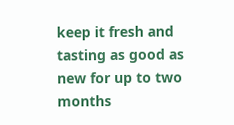keep it fresh and tasting as good as new for up to two months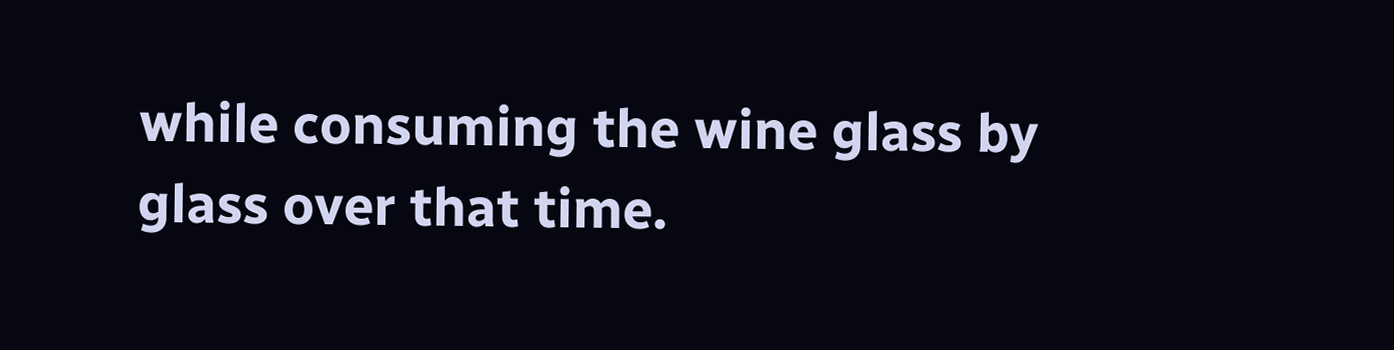while consuming the wine glass by glass over that time.